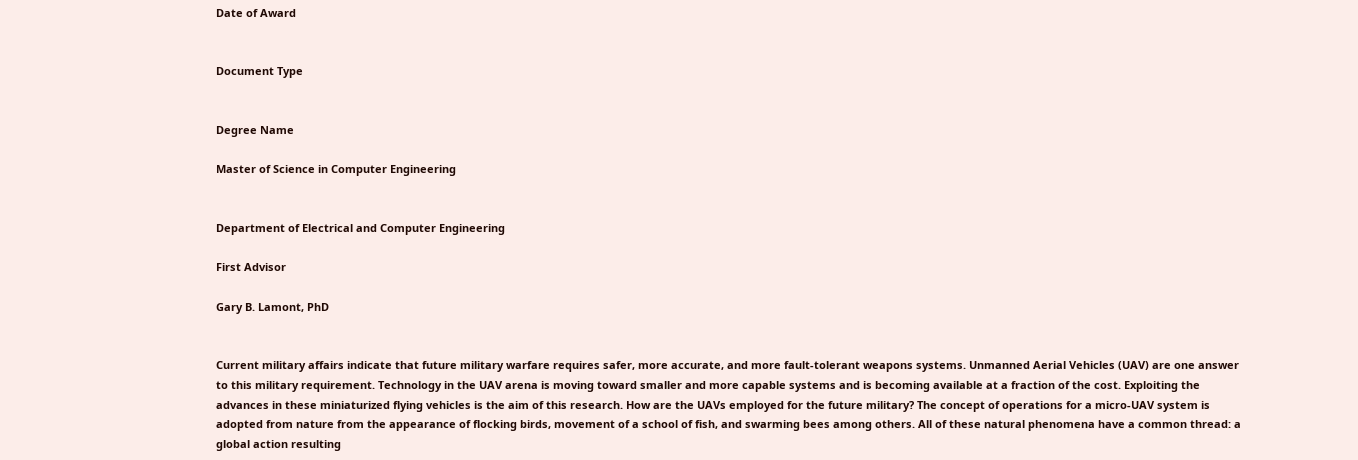Date of Award


Document Type


Degree Name

Master of Science in Computer Engineering


Department of Electrical and Computer Engineering

First Advisor

Gary B. Lamont, PhD


Current military affairs indicate that future military warfare requires safer, more accurate, and more fault-tolerant weapons systems. Unmanned Aerial Vehicles (UAV) are one answer to this military requirement. Technology in the UAV arena is moving toward smaller and more capable systems and is becoming available at a fraction of the cost. Exploiting the advances in these miniaturized flying vehicles is the aim of this research. How are the UAVs employed for the future military? The concept of operations for a micro-UAV system is adopted from nature from the appearance of flocking birds, movement of a school of fish, and swarming bees among others. All of these natural phenomena have a common thread: a global action resulting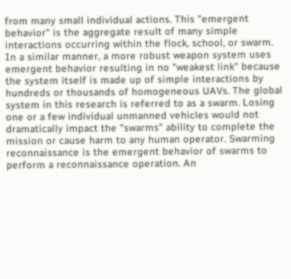from many small individual actions. This "emergent behavior" is the aggregate result of many simple interactions occurring within the flock, school, or swarm. In a similar manner, a more robust weapon system uses emergent behavior resulting in no "weakest link" because the system itself is made up of simple interactions by hundreds or thousands of homogeneous UAVs. The global system in this research is referred to as a swarm. Losing one or a few individual unmanned vehicles would not dramatically impact the "swarms" ability to complete the mission or cause harm to any human operator. Swarming reconnaissance is the emergent behavior of swarms to perform a reconnaissance operation. An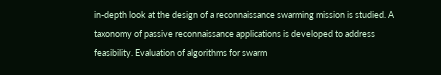in-depth look at the design of a reconnaissance swarming mission is studied. A taxonomy of passive reconnaissance applications is developed to address feasibility. Evaluation of algorithms for swarm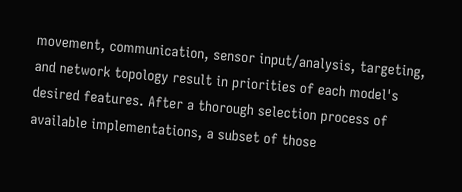movement, communication, sensor input/analysis, targeting, and network topology result in priorities of each model's desired features. After a thorough selection process of available implementations, a subset of those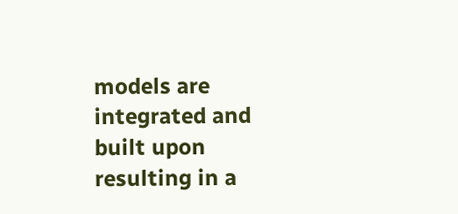models are integrated and built upon resulting in a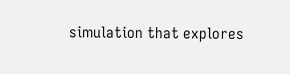simulation that explores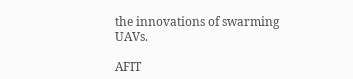the innovations of swarming UAVs.

AFIT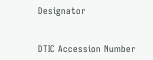Designator


DTIC Accession Number